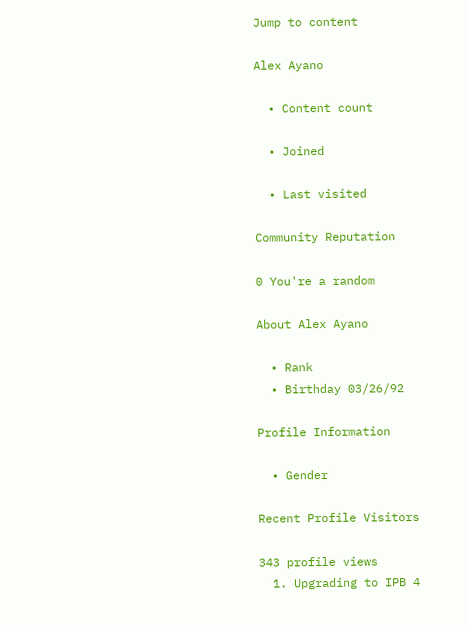Jump to content

Alex Ayano

  • Content count

  • Joined

  • Last visited

Community Reputation

0 You're a random

About Alex Ayano

  • Rank
  • Birthday 03/26/92

Profile Information

  • Gender

Recent Profile Visitors

343 profile views
  1. Upgrading to IPB 4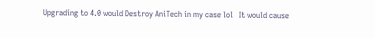Upgrading to 4.0 would Destroy AniTech in my case lol   It would cause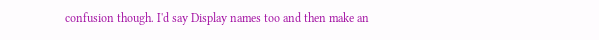confusion though. I'd say Display names too and then make an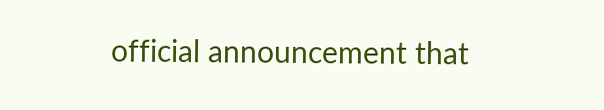official announcement that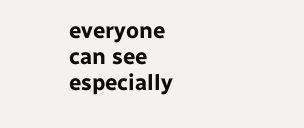everyone can see especially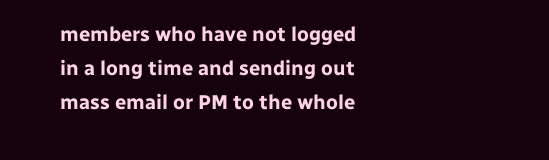members who have not logged in a long time and sending out mass email or PM to the whole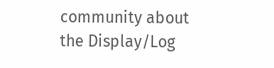community about the Display/Log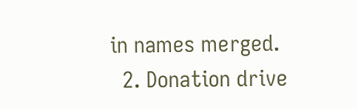in names merged.
  2. Donation drive